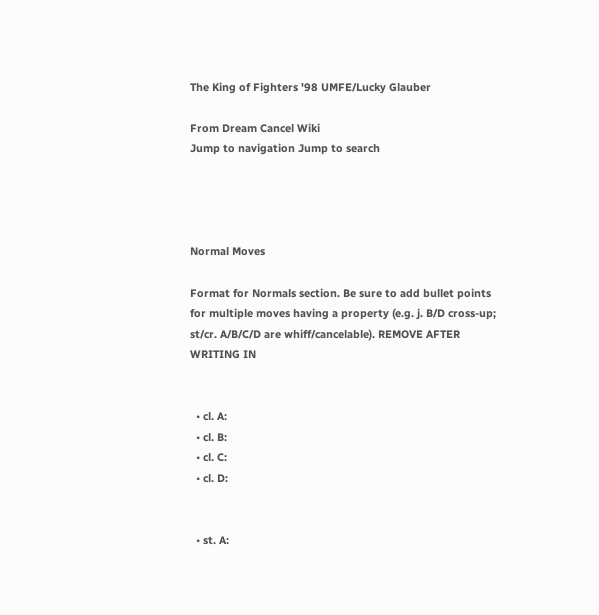The King of Fighters '98 UMFE/Lucky Glauber

From Dream Cancel Wiki
Jump to navigation Jump to search




Normal Moves

Format for Normals section. Be sure to add bullet points for multiple moves having a property (e.g. j. B/D cross-up; st/cr. A/B/C/D are whiff/cancelable). REMOVE AFTER WRITING IN


  • cl. A:
  • cl. B:
  • cl. C:
  • cl. D:


  • st. A: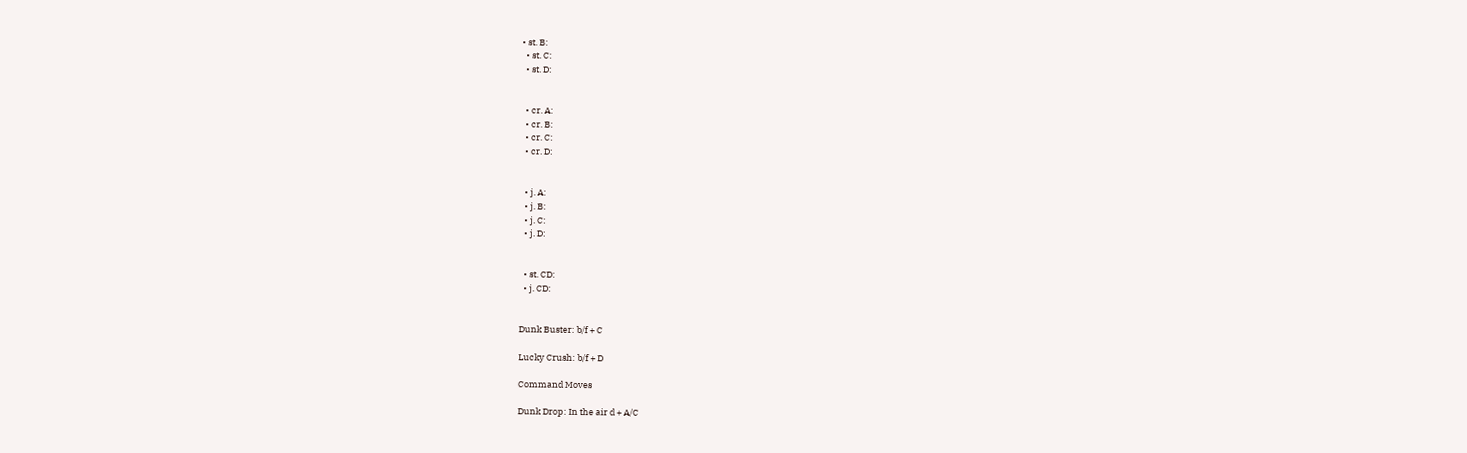• st. B:
  • st. C:
  • st. D:


  • cr. A:
  • cr. B:
  • cr. C:
  • cr. D:


  • j. A:
  • j. B:
  • j. C:
  • j. D:


  • st. CD:
  • j. CD:


Dunk Buster: b/f + C

Lucky Crush: b/f + D

Command Moves

Dunk Drop: In the air d + A/C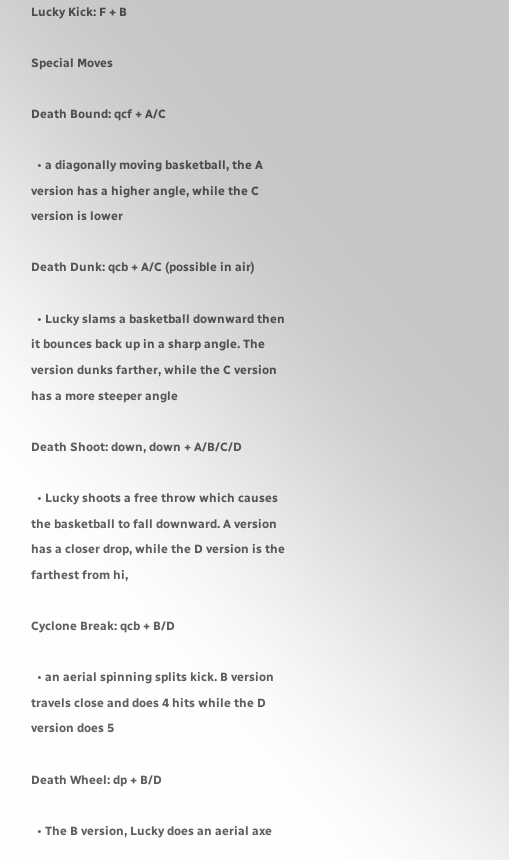Lucky Kick: F + B

Special Moves

Death Bound: qcf + A/C

  • a diagonally moving basketball, the A version has a higher angle, while the C version is lower

Death Dunk: qcb + A/C (possible in air)

  • Lucky slams a basketball downward then it bounces back up in a sharp angle. The version dunks farther, while the C version has a more steeper angle

Death Shoot: down, down + A/B/C/D

  • Lucky shoots a free throw which causes the basketball to fall downward. A version has a closer drop, while the D version is the farthest from hi,

Cyclone Break: qcb + B/D

  • an aerial spinning splits kick. B version travels close and does 4 hits while the D version does 5

Death Wheel: dp + B/D

  • The B version, Lucky does an aerial axe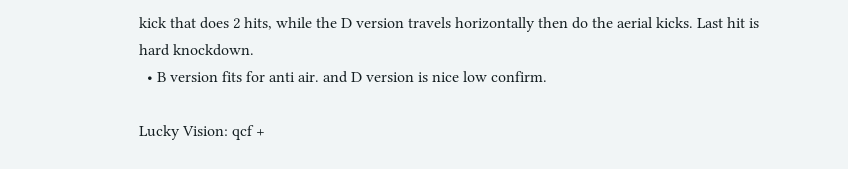kick that does 2 hits, while the D version travels horizontally then do the aerial kicks. Last hit is hard knockdown.
  • B version fits for anti air. and D version is nice low confirm.

Lucky Vision: qcf +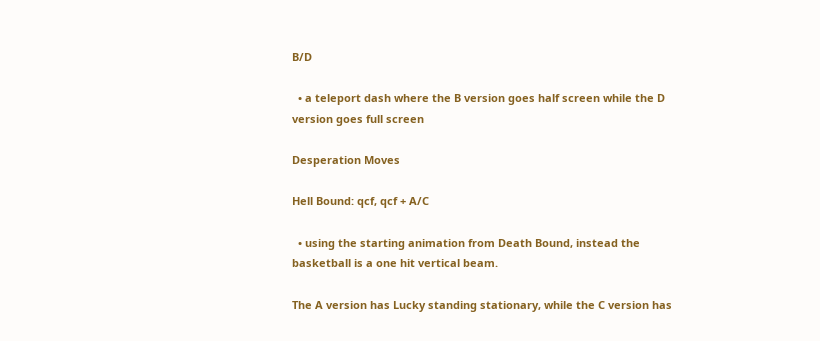B/D

  • a teleport dash where the B version goes half screen while the D version goes full screen

Desperation Moves

Hell Bound: qcf, qcf + A/C

  • using the starting animation from Death Bound, instead the basketball is a one hit vertical beam.

The A version has Lucky standing stationary, while the C version has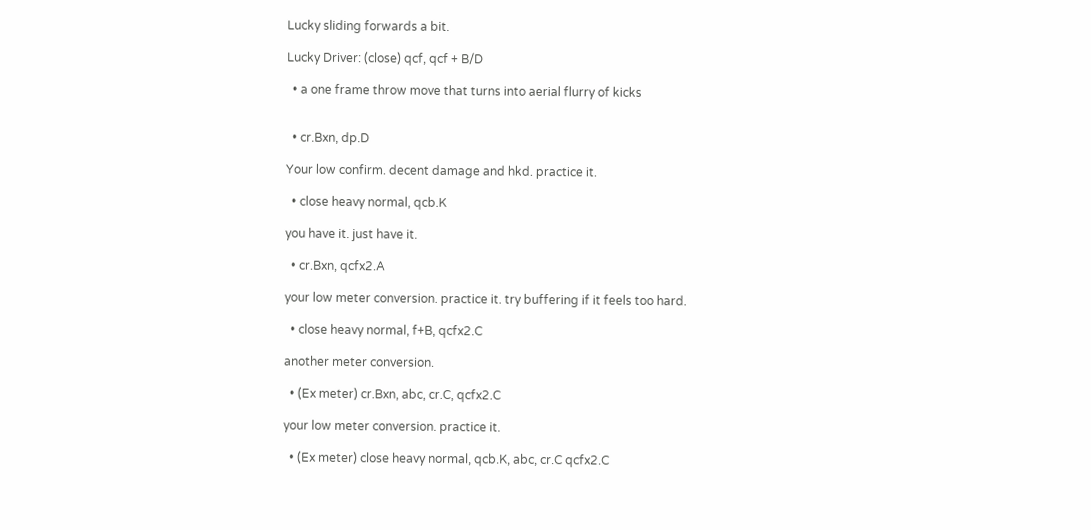Lucky sliding forwards a bit.

Lucky Driver: (close) qcf, qcf + B/D

  • a one frame throw move that turns into aerial flurry of kicks


  • cr.Bxn, dp.D

Your low confirm. decent damage and hkd. practice it.

  • close heavy normal, qcb.K

you have it. just have it.

  • cr.Bxn, qcfx2.A

your low meter conversion. practice it. try buffering if it feels too hard.

  • close heavy normal, f+B, qcfx2.C

another meter conversion.

  • (Ex meter) cr.Bxn, abc, cr.C, qcfx2.C

your low meter conversion. practice it.

  • (Ex meter) close heavy normal, qcb.K, abc, cr.C qcfx2.C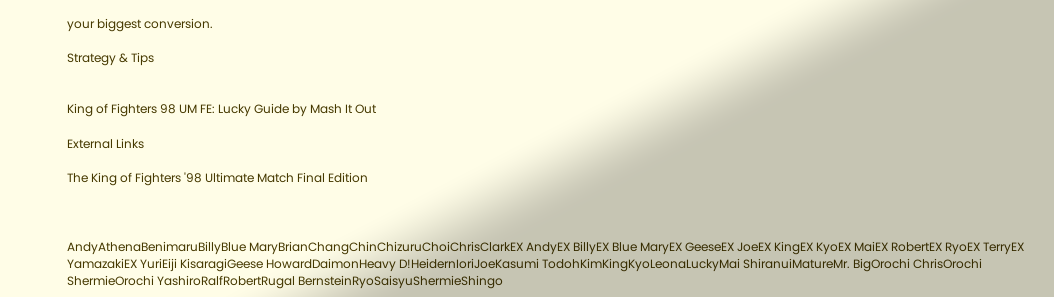your biggest conversion.

Strategy & Tips


King of Fighters 98 UM FE: Lucky Guide by Mash It Out

External Links

The King of Fighters '98 Ultimate Match Final Edition



AndyAthenaBenimaruBillyBlue MaryBrianChangChinChizuruChoiChrisClarkEX AndyEX BillyEX Blue MaryEX GeeseEX JoeEX KingEX KyoEX MaiEX RobertEX RyoEX TerryEX YamazakiEX YuriEiji KisaragiGeese HowardDaimonHeavy D!HeidernIoriJoeKasumi TodohKimKingKyoLeonaLuckyMai ShiranuiMatureMr. BigOrochi ChrisOrochi ShermieOrochi YashiroRalfRobertRugal BernsteinRyoSaisyuShermieShingo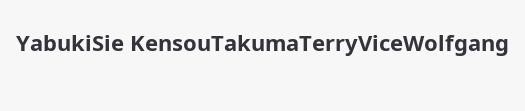YabukiSie KensouTakumaTerryViceWolfgang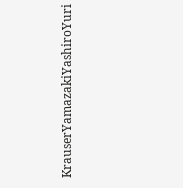KrauserYamazakiYashiroYuri